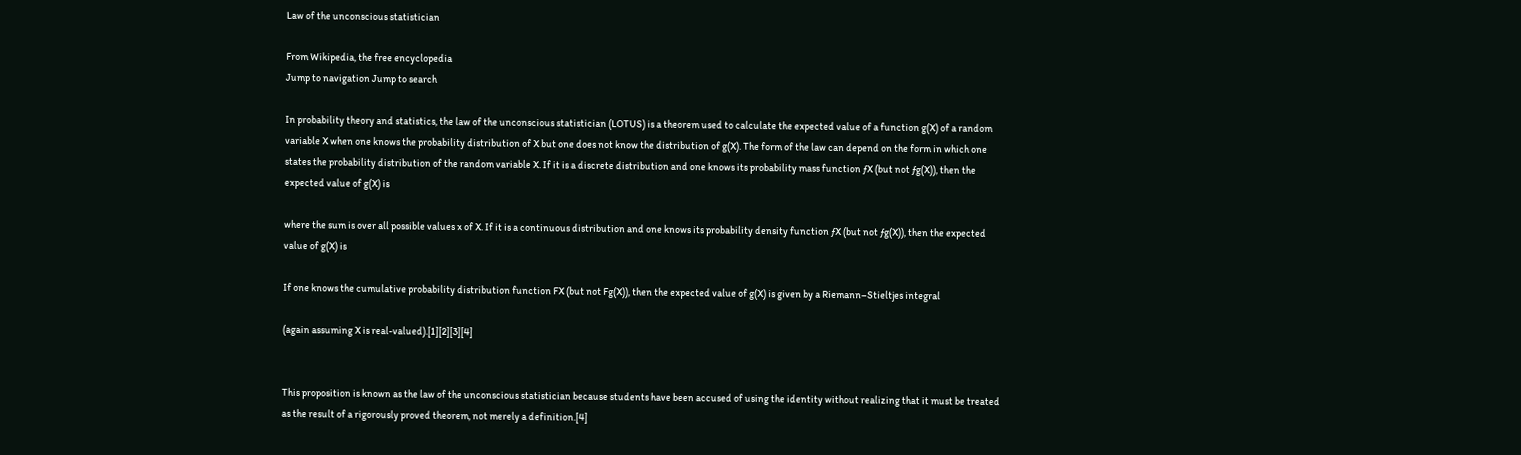Law of the unconscious statistician

From Wikipedia, the free encyclopedia
Jump to navigation Jump to search

In probability theory and statistics, the law of the unconscious statistician (LOTUS) is a theorem used to calculate the expected value of a function g(X) of a random variable X when one knows the probability distribution of X but one does not know the distribution of g(X). The form of the law can depend on the form in which one states the probability distribution of the random variable X. If it is a discrete distribution and one knows its probability mass function ƒX (but not ƒg(X)), then the expected value of g(X) is

where the sum is over all possible values x of X. If it is a continuous distribution and one knows its probability density function ƒX (but not ƒg(X)), then the expected value of g(X) is

If one knows the cumulative probability distribution function FX (but not Fg(X)), then the expected value of g(X) is given by a Riemann–Stieltjes integral

(again assuming X is real-valued).[1][2][3][4]


This proposition is known as the law of the unconscious statistician because students have been accused of using the identity without realizing that it must be treated as the result of a rigorously proved theorem, not merely a definition.[4]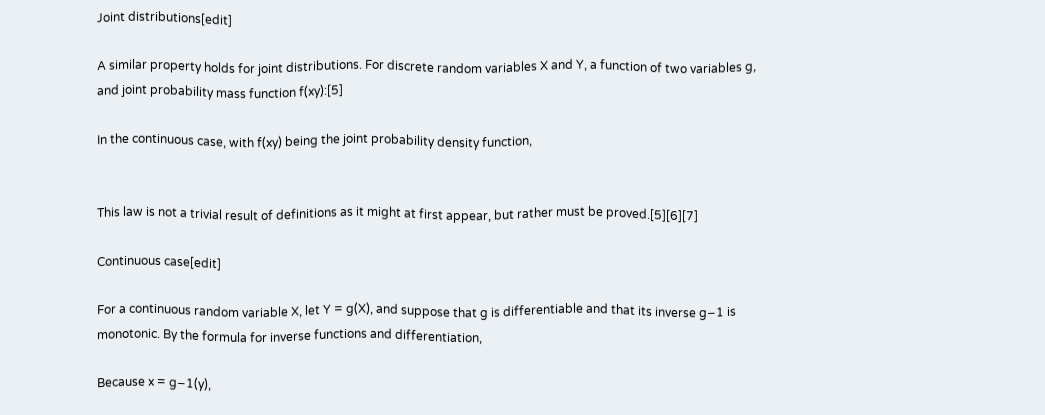Joint distributions[edit]

A similar property holds for joint distributions. For discrete random variables X and Y, a function of two variables g, and joint probability mass function f(xy):[5]

In the continuous case, with f(xy) being the joint probability density function,


This law is not a trivial result of definitions as it might at first appear, but rather must be proved.[5][6][7]

Continuous case[edit]

For a continuous random variable X, let Y = g(X), and suppose that g is differentiable and that its inverse g−1 is monotonic. By the formula for inverse functions and differentiation,

Because x = g−1(y),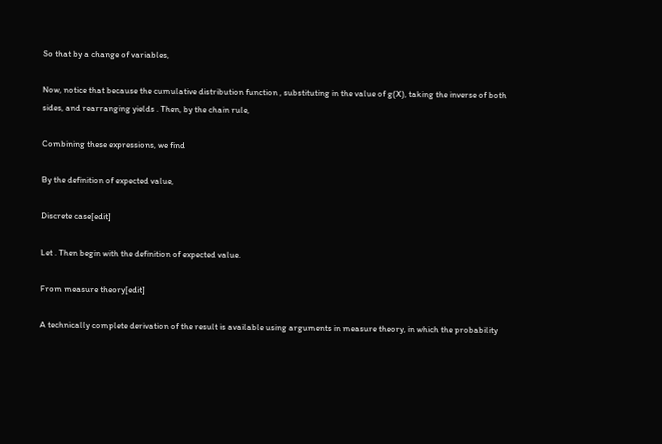So that by a change of variables,

Now, notice that because the cumulative distribution function , substituting in the value of g(X), taking the inverse of both sides, and rearranging yields . Then, by the chain rule,

Combining these expressions, we find

By the definition of expected value,

Discrete case[edit]

Let . Then begin with the definition of expected value.

From measure theory[edit]

A technically complete derivation of the result is available using arguments in measure theory, in which the probability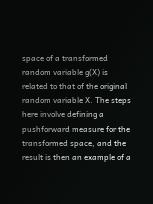space of a transformed random variable g(X) is related to that of the original random variable X. The steps here involve defining a pushforward measure for the transformed space, and the result is then an example of a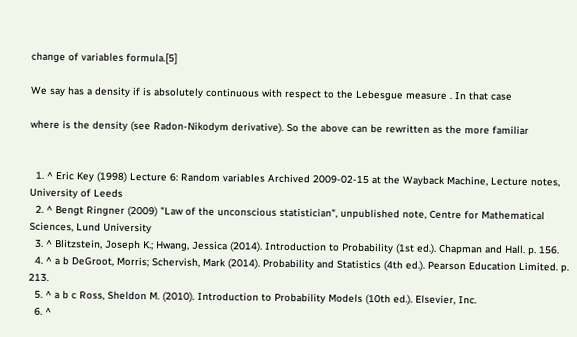change of variables formula.[5]

We say has a density if is absolutely continuous with respect to the Lebesgue measure . In that case

where is the density (see Radon-Nikodym derivative). So the above can be rewritten as the more familiar


  1. ^ Eric Key (1998) Lecture 6: Random variables Archived 2009-02-15 at the Wayback Machine, Lecture notes, University of Leeds
  2. ^ Bengt Ringner (2009) "Law of the unconscious statistician", unpublished note, Centre for Mathematical Sciences, Lund University
  3. ^ Blitzstein, Joseph K.; Hwang, Jessica (2014). Introduction to Probability (1st ed.). Chapman and Hall. p. 156.
  4. ^ a b DeGroot, Morris; Schervish, Mark (2014). Probability and Statistics (4th ed.). Pearson Education Limited. p. 213.
  5. ^ a b c Ross, Sheldon M. (2010). Introduction to Probability Models (10th ed.). Elsevier, Inc.
  6. ^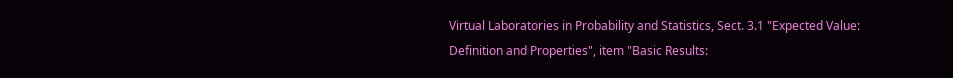Virtual Laboratories in Probability and Statistics, Sect. 3.1 "Expected Value: Definition and Properties", item "Basic Results: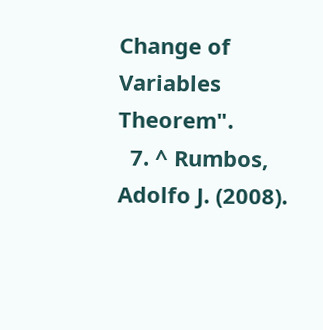Change of Variables Theorem".
  7. ^ Rumbos, Adolfo J. (2008).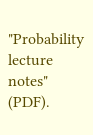"Probability lecture notes" (PDF).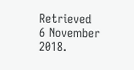Retrieved 6 November 2018.